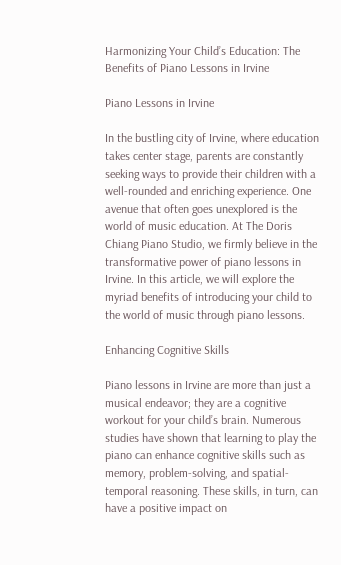Harmonizing Your Child’s Education: The Benefits of Piano Lessons in Irvine

Piano Lessons in Irvine

In the bustling city of Irvine, where education takes center stage, parents are constantly seeking ways to provide their children with a well-rounded and enriching experience. One avenue that often goes unexplored is the world of music education. At The Doris Chiang Piano Studio, we firmly believe in the transformative power of piano lessons in Irvine. In this article, we will explore the myriad benefits of introducing your child to the world of music through piano lessons.

Enhancing Cognitive Skills

Piano lessons in Irvine are more than just a musical endeavor; they are a cognitive workout for your child’s brain. Numerous studies have shown that learning to play the piano can enhance cognitive skills such as memory, problem-solving, and spatial-temporal reasoning. These skills, in turn, can have a positive impact on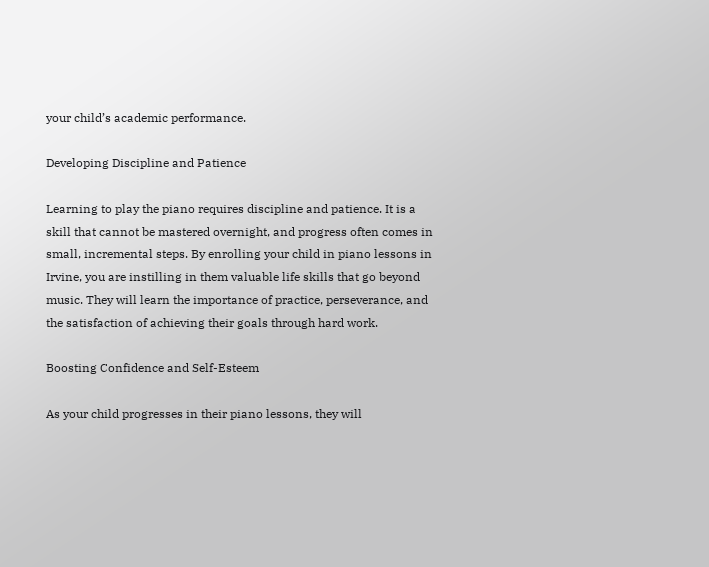your child’s academic performance.

Developing Discipline and Patience

Learning to play the piano requires discipline and patience. It is a skill that cannot be mastered overnight, and progress often comes in small, incremental steps. By enrolling your child in piano lessons in Irvine, you are instilling in them valuable life skills that go beyond music. They will learn the importance of practice, perseverance, and the satisfaction of achieving their goals through hard work.

Boosting Confidence and Self-Esteem

As your child progresses in their piano lessons, they will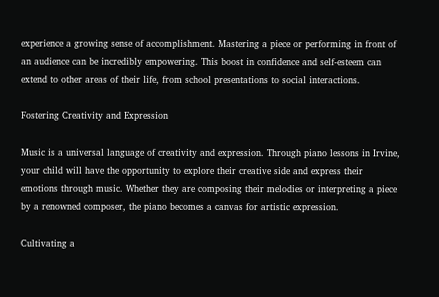experience a growing sense of accomplishment. Mastering a piece or performing in front of an audience can be incredibly empowering. This boost in confidence and self-esteem can extend to other areas of their life, from school presentations to social interactions.

Fostering Creativity and Expression

Music is a universal language of creativity and expression. Through piano lessons in Irvine, your child will have the opportunity to explore their creative side and express their emotions through music. Whether they are composing their melodies or interpreting a piece by a renowned composer, the piano becomes a canvas for artistic expression.

Cultivating a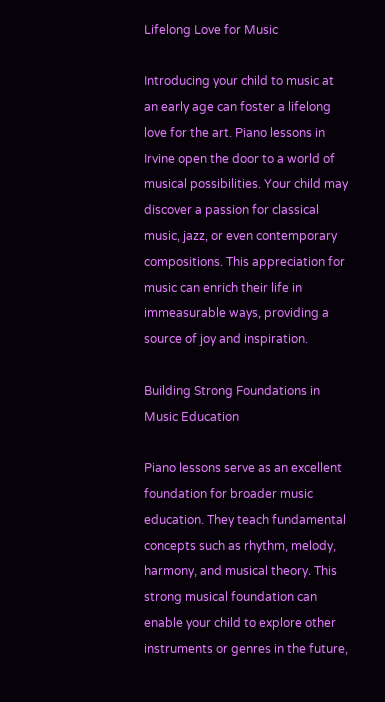Lifelong Love for Music

Introducing your child to music at an early age can foster a lifelong love for the art. Piano lessons in Irvine open the door to a world of musical possibilities. Your child may discover a passion for classical music, jazz, or even contemporary compositions. This appreciation for music can enrich their life in immeasurable ways, providing a source of joy and inspiration.

Building Strong Foundations in Music Education

Piano lessons serve as an excellent foundation for broader music education. They teach fundamental concepts such as rhythm, melody, harmony, and musical theory. This strong musical foundation can enable your child to explore other instruments or genres in the future,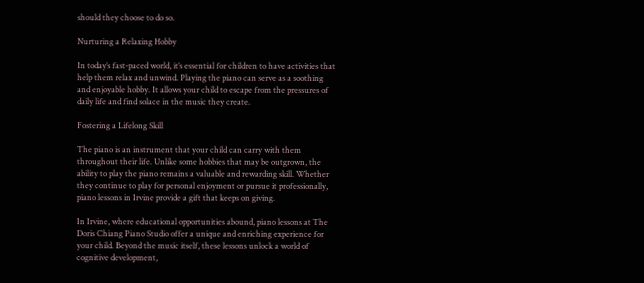should they choose to do so.

Nurturing a Relaxing Hobby

In today’s fast-paced world, it’s essential for children to have activities that help them relax and unwind. Playing the piano can serve as a soothing and enjoyable hobby. It allows your child to escape from the pressures of daily life and find solace in the music they create.

Fostering a Lifelong Skill

The piano is an instrument that your child can carry with them throughout their life. Unlike some hobbies that may be outgrown, the ability to play the piano remains a valuable and rewarding skill. Whether they continue to play for personal enjoyment or pursue it professionally, piano lessons in Irvine provide a gift that keeps on giving.

In Irvine, where educational opportunities abound, piano lessons at The Doris Chiang Piano Studio offer a unique and enriching experience for your child. Beyond the music itself, these lessons unlock a world of cognitive development,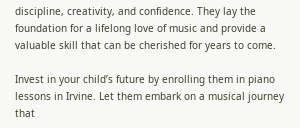discipline, creativity, and confidence. They lay the foundation for a lifelong love of music and provide a valuable skill that can be cherished for years to come.

Invest in your child’s future by enrolling them in piano lessons in Irvine. Let them embark on a musical journey that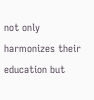not only harmonizes their education but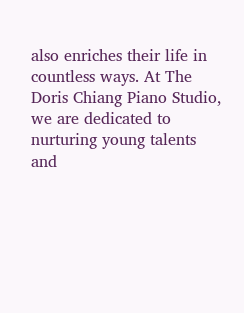also enriches their life in countless ways. At The Doris Chiang Piano Studio, we are dedicated to nurturing young talents and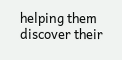helping them discover their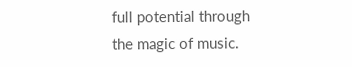full potential through the magic of music.